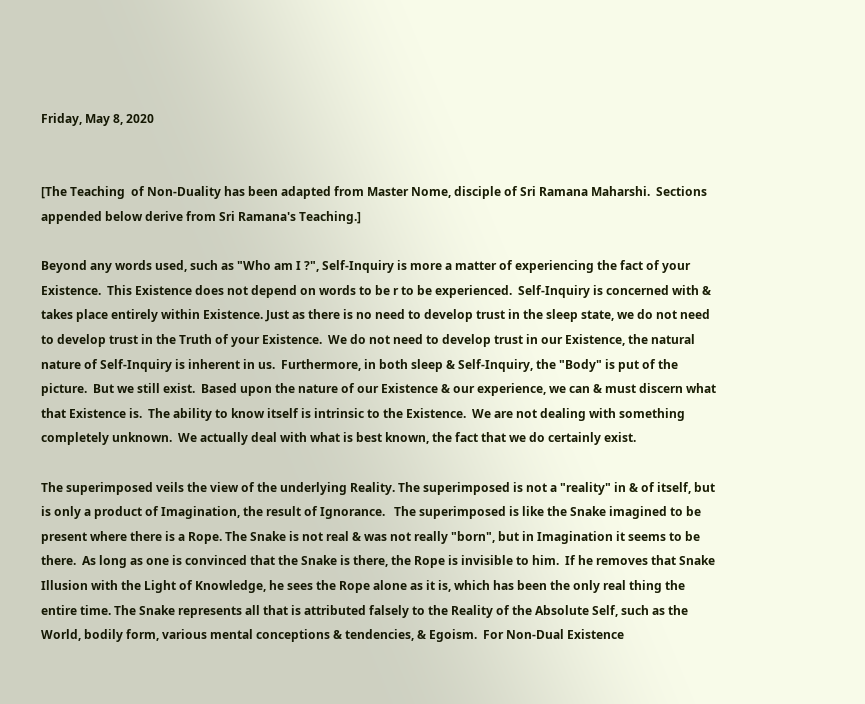Friday, May 8, 2020


[The Teaching  of Non-Duality has been adapted from Master Nome, disciple of Sri Ramana Maharshi.  Sections appended below derive from Sri Ramana's Teaching.]

Beyond any words used, such as "Who am I ?", Self-Inquiry is more a matter of experiencing the fact of your Existence.  This Existence does not depend on words to be r to be experienced.  Self-Inquiry is concerned with & takes place entirely within Existence. Just as there is no need to develop trust in the sleep state, we do not need to develop trust in the Truth of your Existence.  We do not need to develop trust in our Existence, the natural nature of Self-Inquiry is inherent in us.  Furthermore, in both sleep & Self-Inquiry, the "Body" is put of the picture.  But we still exist.  Based upon the nature of our Existence & our experience, we can & must discern what that Existence is.  The ability to know itself is intrinsic to the Existence.  We are not dealing with something completely unknown.  We actually deal with what is best known, the fact that we do certainly exist.

The superimposed veils the view of the underlying Reality. The superimposed is not a "reality" in & of itself, but is only a product of Imagination, the result of Ignorance.   The superimposed is like the Snake imagined to be present where there is a Rope. The Snake is not real & was not really "born", but in Imagination it seems to be there.  As long as one is convinced that the Snake is there, the Rope is invisible to him.  If he removes that Snake Illusion with the Light of Knowledge, he sees the Rope alone as it is, which has been the only real thing the entire time. The Snake represents all that is attributed falsely to the Reality of the Absolute Self, such as the World, bodily form, various mental conceptions & tendencies, & Egoism.  For Non-Dual Existence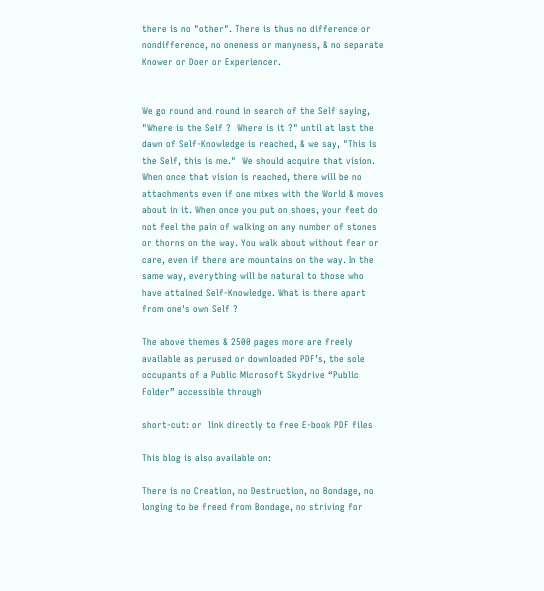there is no "other". There is thus no difference or nondifference, no oneness or manyness, & no separate Knower or Doer or Experiencer.


We go round and round in search of the Self saying, "Where is the Self ?  Where is it ?" until at last the dawn of Self-Knowledge is reached, & we say, "This is the Self, this is me."  We should acquire that vision. When once that vision is reached, there will be no attachments even if one mixes with the World & moves about in it. When once you put on shoes, your feet do not feel the pain of walking on any number of stones or thorns on the way. You walk about without fear or care, even if there are mountains on the way. In the same way, everything will be natural to those who have attained Self-Knowledge. What is there apart from one's own Self ?

The above themes & 2500 pages more are freely available as perused or downloaded PDF’s, the sole occupants of a Public Microsoft Skydrive “Public Folder” accessible through

short-cut: or  link directly to free E-book PDF files

This blog is also available on:

There is no Creation, no Destruction, no Bondage, no longing to be freed from Bondage, no striving for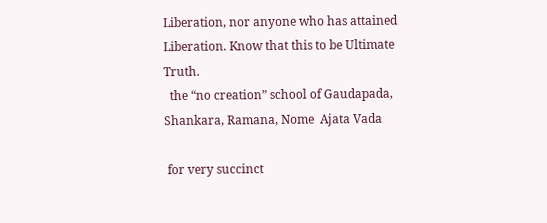Liberation, nor anyone who has attained Liberation. Know that this to be Ultimate Truth.
  the “no creation” school of Gaudapada, Shankara, Ramana, Nome  Ajata Vada

 for very succinct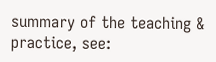summary of the teaching & practice, see: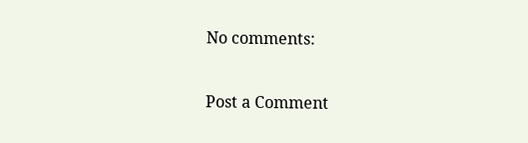No comments:

Post a Comment